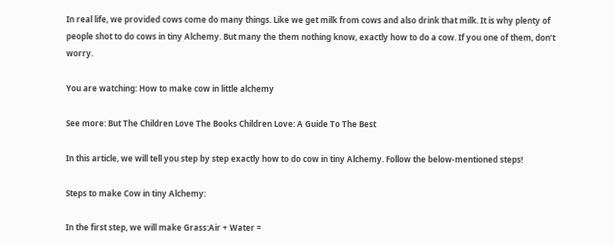In real life, we provided cows come do many things. Like we get milk from cows and also drink that milk. It is why plenty of people shot to do cows in tiny Alchemy. But many the them nothing know, exactly how to do a cow. If you one of them, don’t worry.

You are watching: How to make cow in little alchemy

See more: But The Children Love The Books Children Love: A Guide To The Best

In this article, we will tell you step by step exactly how to do cow in tiny Alchemy. Follow the below-mentioned steps!

Steps to make Cow in tiny Alchemy:

In the first step, we will make Grass:Air + Water =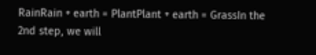RainRain + earth = PlantPlant + earth = GrassIn the 2nd step, we will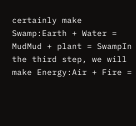certainly make Swamp:Earth + Water = MudMud + plant = SwampIn the third step, we will make Energy:Air + Fire =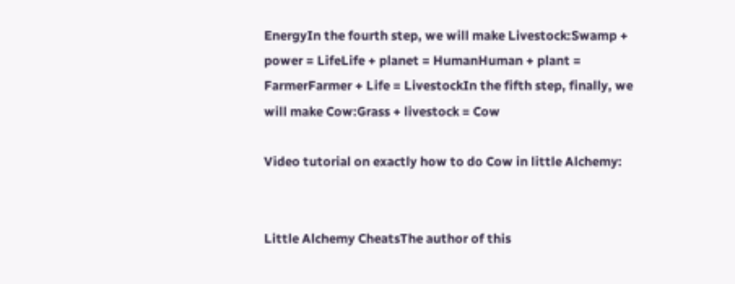EnergyIn the fourth step, we will make Livestock:Swamp + power = LifeLife + planet = HumanHuman + plant = FarmerFarmer + Life = LivestockIn the fifth step, finally, we will make Cow:Grass + livestock = Cow

Video tutorial on exactly how to do Cow in little Alchemy:


Little Alchemy CheatsThe author of this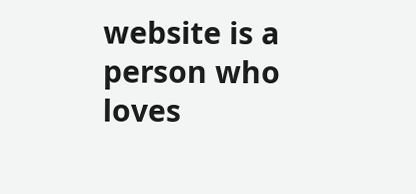website is a person who loves